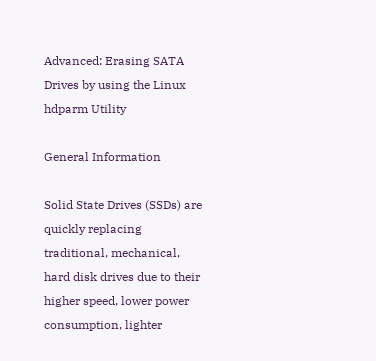Advanced: Erasing SATA Drives by using the Linux hdparm Utility

General Information

Solid State Drives (SSDs) are quickly replacing traditional, mechanical, hard disk drives due to their higher speed, lower power consumption, lighter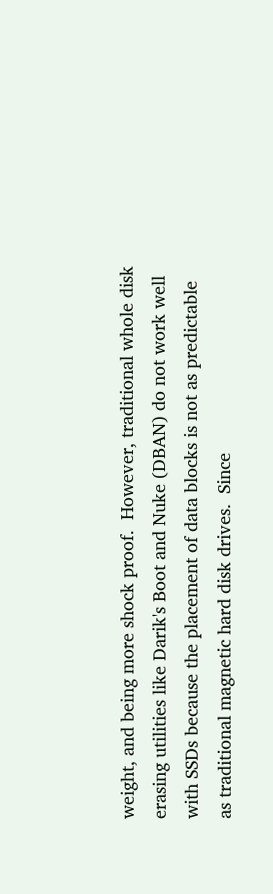weight, and being more shock proof.  However, traditional whole disk erasing utilities like Darik's Boot and Nuke (DBAN) do not work well with SSDs because the placement of data blocks is not as predictable as traditional magnetic hard disk drives.  Since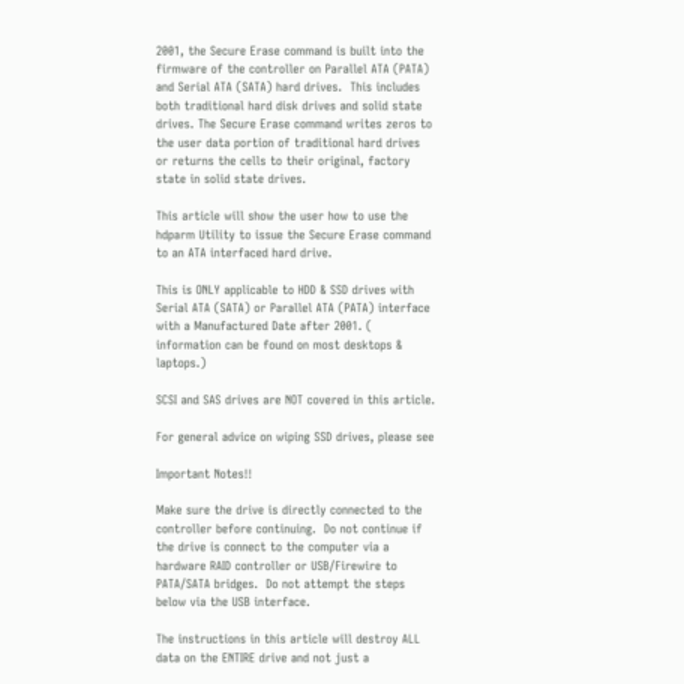2001, the Secure Erase command is built into the firmware of the controller on Parallel ATA (PATA) and Serial ATA (SATA) hard drives.  This includes both traditional hard disk drives and solid state drives. The Secure Erase command writes zeros to the user data portion of traditional hard drives or returns the cells to their original, factory state in solid state drives.

This article will show the user how to use the hdparm Utility to issue the Secure Erase command to an ATA interfaced hard drive.

This is ONLY applicable to HDD & SSD drives with Serial ATA (SATA) or Parallel ATA (PATA) interface with a Manufactured Date after 2001. ( information can be found on most desktops & laptops.)

SCSI and SAS drives are NOT covered in this article.

For general advice on wiping SSD drives, please see

Important Notes!!

Make sure the drive is directly connected to the controller before continuing.  Do not continue if the drive is connect to the computer via a hardware RAID controller or USB/Firewire to PATA/SATA bridges.  Do not attempt the steps below via the USB interface.

The instructions in this article will destroy ALL data on the ENTIRE drive and not just a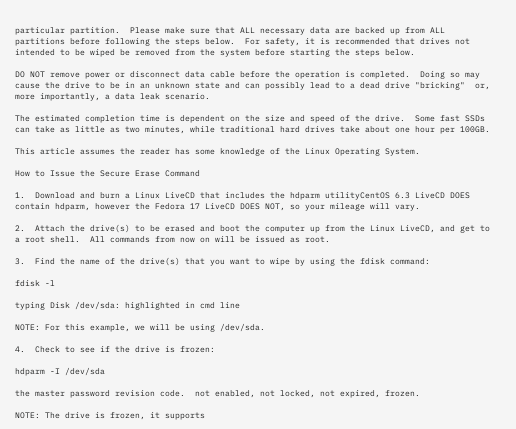particular partition.  Please make sure that ALL necessary data are backed up from ALL partitions before following the steps below.  For safety, it is recommended that drives not intended to be wiped be removed from the system before starting the steps below.

DO NOT remove power or disconnect data cable before the operation is completed.  Doing so may cause the drive to be in an unknown state and can possibly lead to a dead drive "bricking"  or, more importantly, a data leak scenario.

The estimated completion time is dependent on the size and speed of the drive.  Some fast SSDs can take as little as two minutes, while traditional hard drives take about one hour per 100GB.

This article assumes the reader has some knowledge of the Linux Operating System.

How to Issue the Secure Erase Command

1.  Download and burn a Linux LiveCD that includes the hdparm utilityCentOS 6.3 LiveCD DOES contain hdparm, however the Fedora 17 LiveCD DOES NOT, so your mileage will vary.

2.  Attach the drive(s) to be erased and boot the computer up from the Linux LiveCD, and get to a root shell.  All commands from now on will be issued as root.

3.  Find the name of the drive(s) that you want to wipe by using the fdisk command:

fdisk -l

typing Disk /dev/sda: highlighted in cmd line

NOTE: For this example, we will be using /dev/sda.

4.  Check to see if the drive is frozen:

hdparm -I /dev/sda

the master password revision code.  not enabled, not locked, not expired, frozen.

NOTE: The drive is frozen, it supports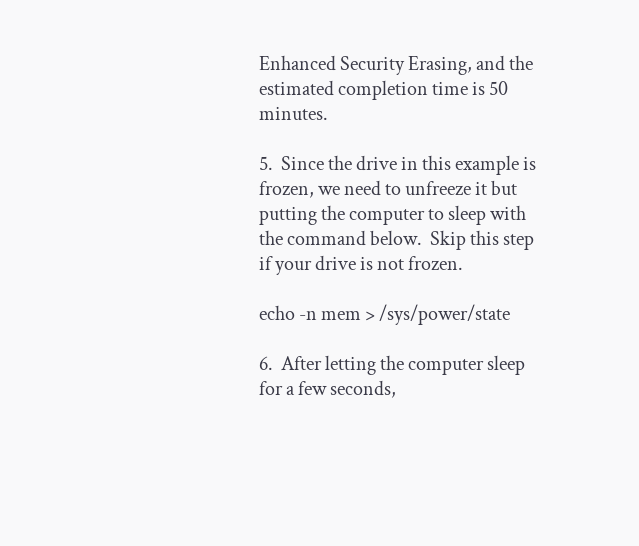Enhanced Security Erasing, and the estimated completion time is 50 minutes.

5.  Since the drive in this example is frozen, we need to unfreeze it but putting the computer to sleep with the command below.  Skip this step if your drive is not frozen.

echo -n mem > /sys/power/state

6.  After letting the computer sleep for a few seconds,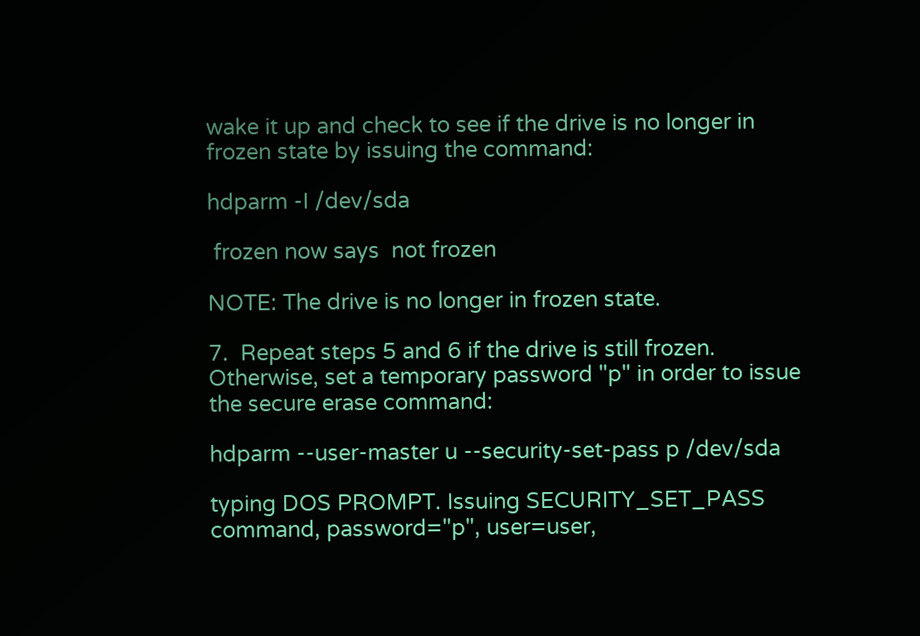wake it up and check to see if the drive is no longer in frozen state by issuing the command:

hdparm -I /dev/sda

 frozen now says  not frozen

NOTE: The drive is no longer in frozen state.

7.  Repeat steps 5 and 6 if the drive is still frozen. Otherwise, set a temporary password "p" in order to issue the secure erase command:

hdparm --user-master u --security-set-pass p /dev/sda

typing DOS PROMPT. Issuing SECURITY_SET_PASS command, password="p", user=user,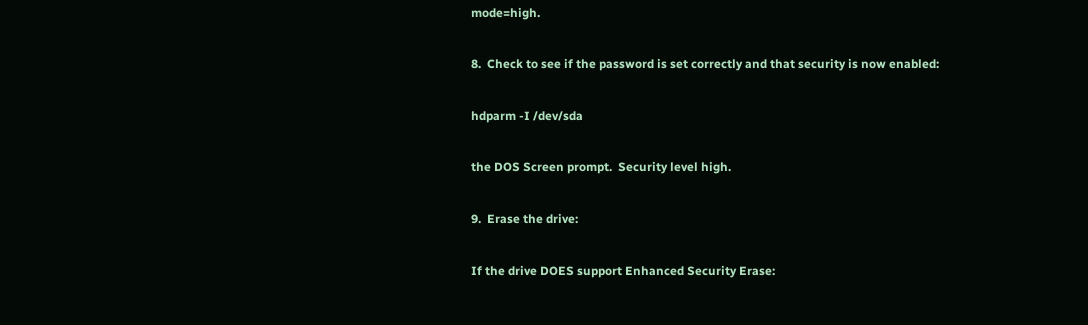mode=high.

8.  Check to see if the password is set correctly and that security is now enabled:

hdparm -I /dev/sda

the DOS Screen prompt.  Security level high.

9.  Erase the drive:

If the drive DOES support Enhanced Security Erase: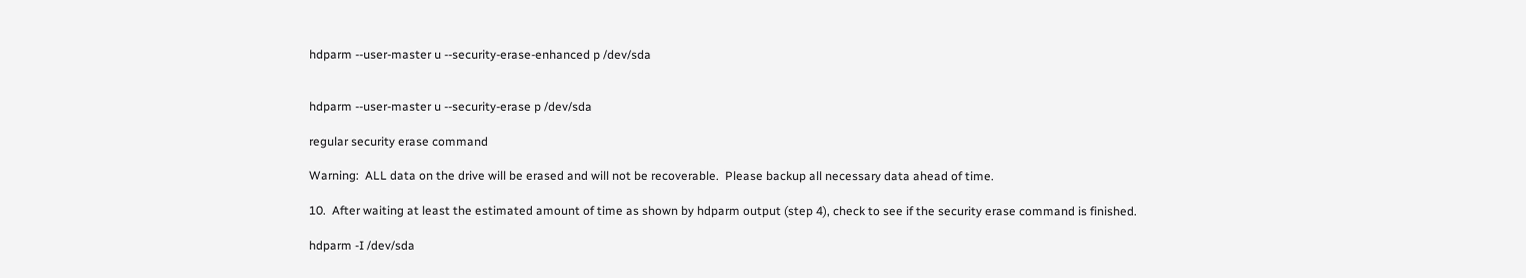hdparm --user-master u --security-erase-enhanced p /dev/sda


hdparm --user-master u --security-erase p /dev/sda

regular security erase command

Warning:  ALL data on the drive will be erased and will not be recoverable.  Please backup all necessary data ahead of time.

10.  After waiting at least the estimated amount of time as shown by hdparm output (step 4), check to see if the security erase command is finished.

hdparm -I /dev/sda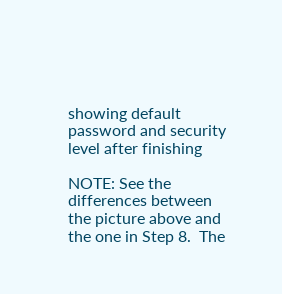showing default password and security level after finishing

NOTE: See the differences between the picture above and the one in Step 8.  The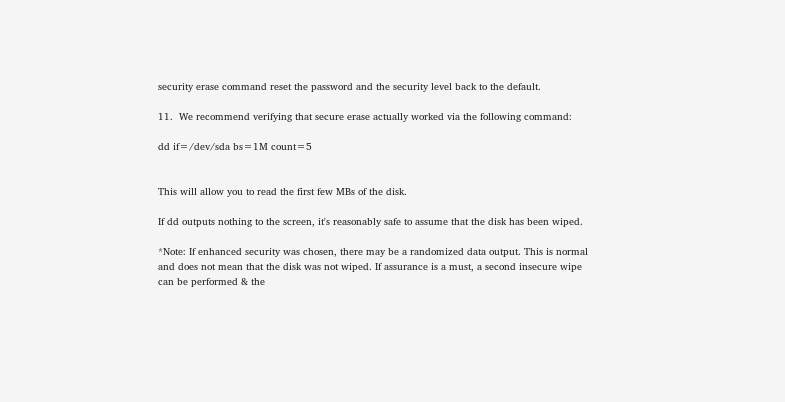security erase command reset the password and the security level back to the default.

11.  We recommend verifying that secure erase actually worked via the following command:

dd if=/dev/sda bs=1M count=5


This will allow you to read the first few MBs of the disk.

If dd outputs nothing to the screen, it's reasonably safe to assume that the disk has been wiped.

*Note: If enhanced security was chosen, there may be a randomized data output. This is normal and does not mean that the disk was not wiped. If assurance is a must, a second insecure wipe can be performed & the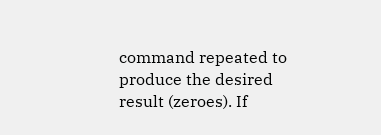command repeated to produce the desired result (zeroes). If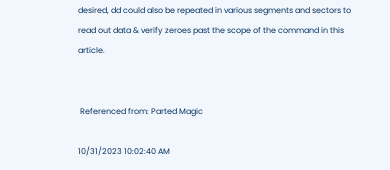desired, dd could also be repeated in various segments and sectors to read out data & verify zeroes past the scope of the command in this article.


 Referenced from: Parted Magic

10/31/2023 10:02:40 AM